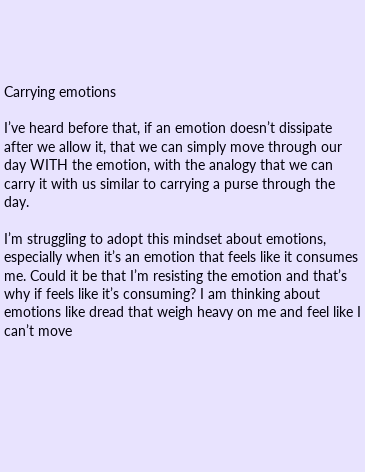Carrying emotions

I’ve heard before that, if an emotion doesn’t dissipate after we allow it, that we can simply move through our day WITH the emotion, with the analogy that we can carry it with us similar to carrying a purse through the day.

I’m struggling to adopt this mindset about emotions, especially when it’s an emotion that feels like it consumes me. Could it be that I’m resisting the emotion and that’s why if feels like it’s consuming? I am thinking about emotions like dread that weigh heavy on me and feel like I can’t move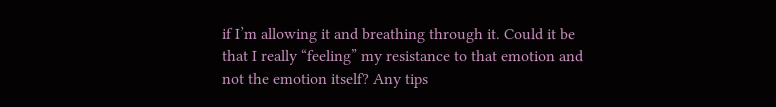if I’m allowing it and breathing through it. Could it be that I really “feeling” my resistance to that emotion and not the emotion itself? Any tips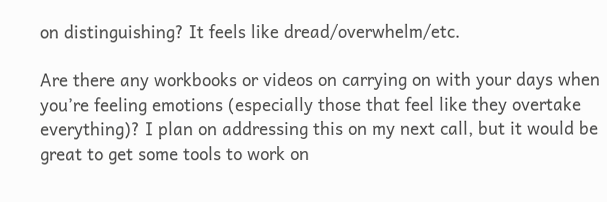on distinguishing? It feels like dread/overwhelm/etc.

Are there any workbooks or videos on carrying on with your days when you’re feeling emotions (especially those that feel like they overtake everything)? I plan on addressing this on my next call, but it would be great to get some tools to work on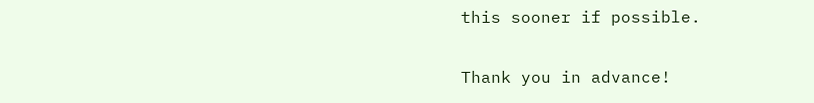this sooner if possible.

Thank you in advance!